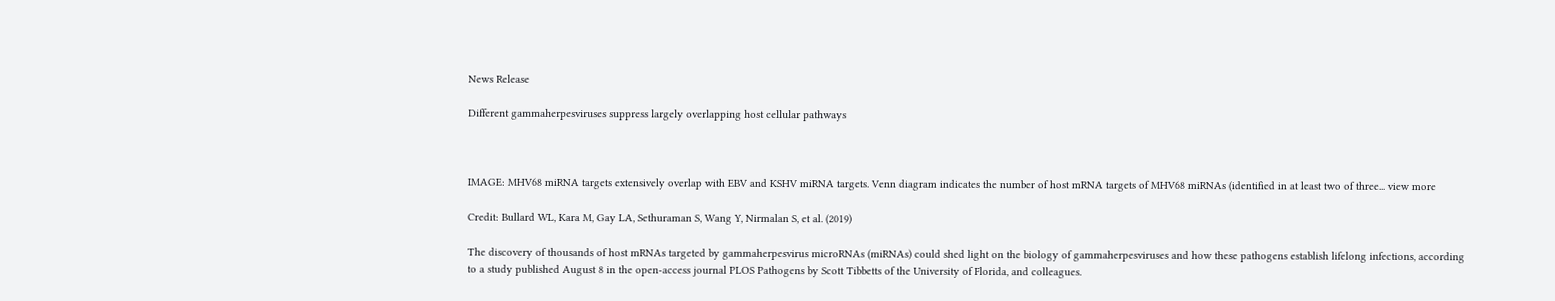News Release

Different gammaherpesviruses suppress largely overlapping host cellular pathways



IMAGE: MHV68 miRNA targets extensively overlap with EBV and KSHV miRNA targets. Venn diagram indicates the number of host mRNA targets of MHV68 miRNAs (identified in at least two of three... view more

Credit: Bullard WL, Kara M, Gay LA, Sethuraman S, Wang Y, Nirmalan S, et al. (2019)

The discovery of thousands of host mRNAs targeted by gammaherpesvirus microRNAs (miRNAs) could shed light on the biology of gammaherpesviruses and how these pathogens establish lifelong infections, according to a study published August 8 in the open-access journal PLOS Pathogens by Scott Tibbetts of the University of Florida, and colleagues.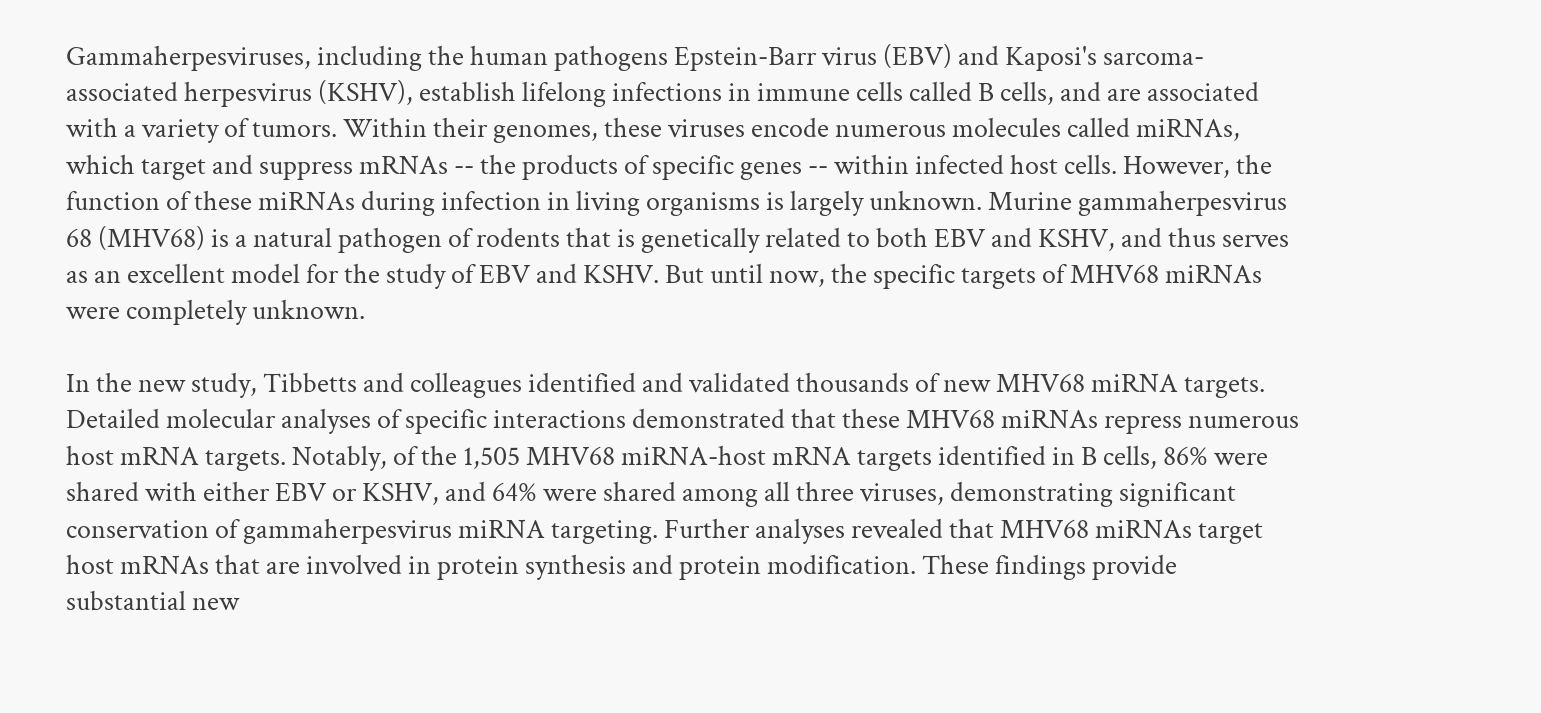Gammaherpesviruses, including the human pathogens Epstein-Barr virus (EBV) and Kaposi's sarcoma-associated herpesvirus (KSHV), establish lifelong infections in immune cells called B cells, and are associated with a variety of tumors. Within their genomes, these viruses encode numerous molecules called miRNAs, which target and suppress mRNAs -- the products of specific genes -- within infected host cells. However, the function of these miRNAs during infection in living organisms is largely unknown. Murine gammaherpesvirus 68 (MHV68) is a natural pathogen of rodents that is genetically related to both EBV and KSHV, and thus serves as an excellent model for the study of EBV and KSHV. But until now, the specific targets of MHV68 miRNAs were completely unknown.

In the new study, Tibbetts and colleagues identified and validated thousands of new MHV68 miRNA targets. Detailed molecular analyses of specific interactions demonstrated that these MHV68 miRNAs repress numerous host mRNA targets. Notably, of the 1,505 MHV68 miRNA-host mRNA targets identified in B cells, 86% were shared with either EBV or KSHV, and 64% were shared among all three viruses, demonstrating significant conservation of gammaherpesvirus miRNA targeting. Further analyses revealed that MHV68 miRNAs target host mRNAs that are involved in protein synthesis and protein modification. These findings provide substantial new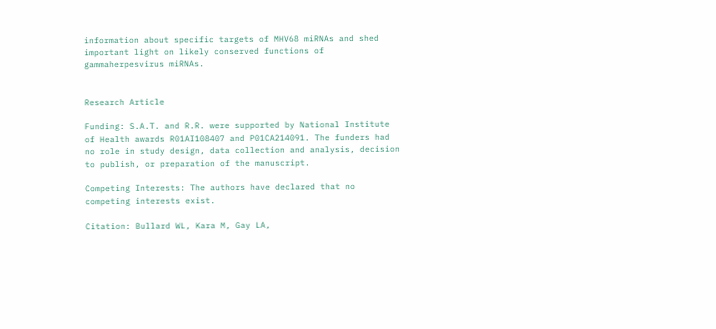information about specific targets of MHV68 miRNAs and shed important light on likely conserved functions of gammaherpesvirus miRNAs.


Research Article

Funding: S.A.T. and R.R. were supported by National Institute of Health awards R01AI108407 and P01CA214091. The funders had no role in study design, data collection and analysis, decision to publish, or preparation of the manuscript.

Competing Interests: The authors have declared that no competing interests exist.

Citation: Bullard WL, Kara M, Gay LA,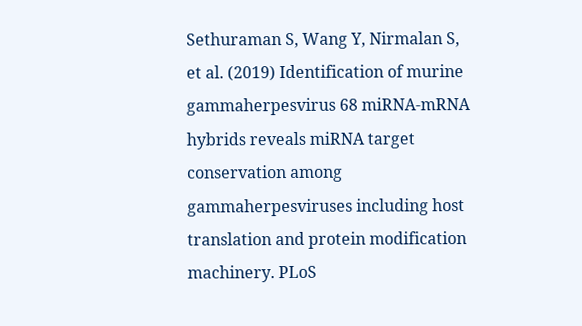Sethuraman S, Wang Y, Nirmalan S, et al. (2019) Identification of murine gammaherpesvirus 68 miRNA-mRNA hybrids reveals miRNA target conservation among gammaherpesviruses including host translation and protein modification machinery. PLoS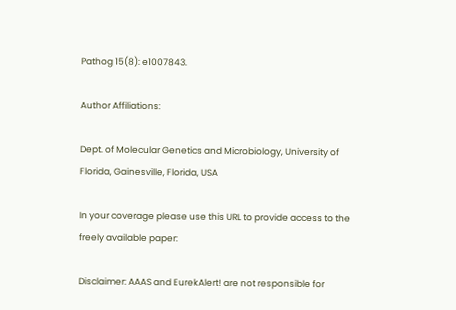Pathog 15(8): e1007843.

Author Affiliations:

Dept. of Molecular Genetics and Microbiology, University of Florida, Gainesville, Florida, USA

In your coverage please use this URL to provide access to the freely available paper:

Disclaimer: AAAS and EurekAlert! are not responsible for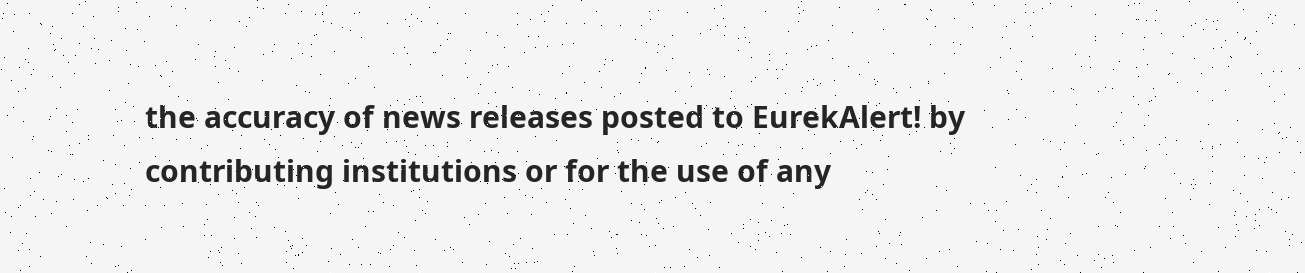the accuracy of news releases posted to EurekAlert! by contributing institutions or for the use of any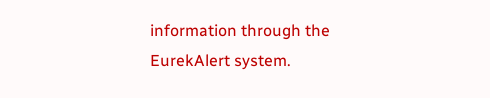information through the EurekAlert system.